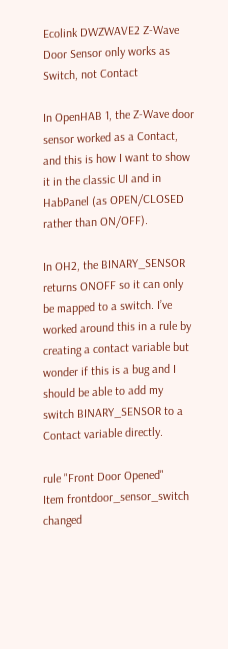Ecolink DWZWAVE2 Z-Wave Door Sensor only works as Switch, not Contact

In OpenHAB 1, the Z-Wave door sensor worked as a Contact, and this is how I want to show it in the classic UI and in HabPanel (as OPEN/CLOSED rather than ON/OFF).

In OH2, the BINARY_SENSOR returns ONOFF so it can only be mapped to a switch. I’ve worked around this in a rule by creating a contact variable but wonder if this is a bug and I should be able to add my switch BINARY_SENSOR to a Contact variable directly.

rule "Front Door Opened"
Item frontdoor_sensor_switch changed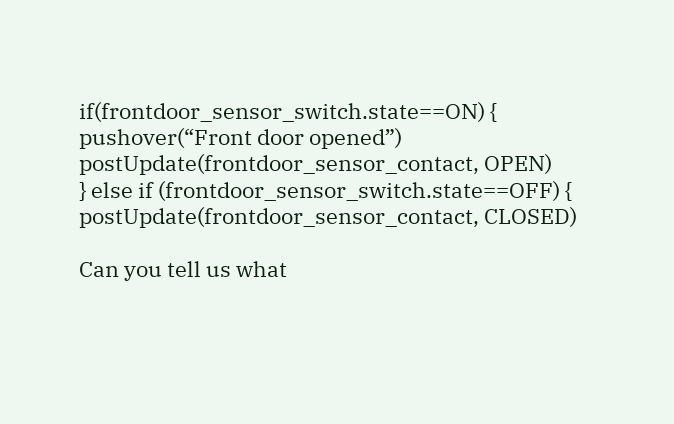if(frontdoor_sensor_switch.state==ON) {
pushover(“Front door opened”)
postUpdate(frontdoor_sensor_contact, OPEN)
} else if (frontdoor_sensor_switch.state==OFF) {
postUpdate(frontdoor_sensor_contact, CLOSED)

Can you tell us what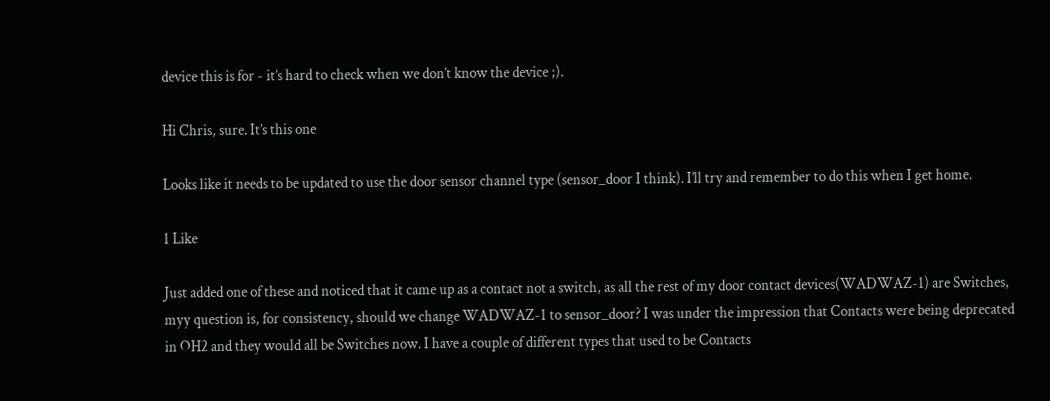device this is for - it’s hard to check when we don’t know the device ;).

Hi Chris, sure. It’s this one

Looks like it needs to be updated to use the door sensor channel type (sensor_door I think). I’ll try and remember to do this when I get home.

1 Like

Just added one of these and noticed that it came up as a contact not a switch, as all the rest of my door contact devices(WADWAZ-1) are Switches, myy question is, for consistency, should we change WADWAZ-1 to sensor_door? I was under the impression that Contacts were being deprecated in OH2 and they would all be Switches now. I have a couple of different types that used to be Contacts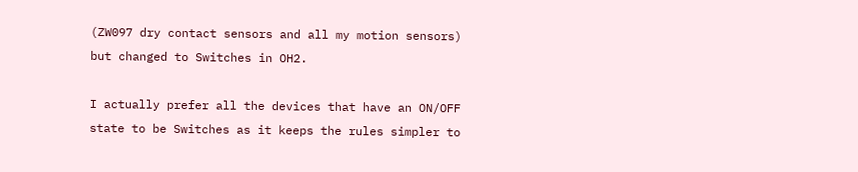(ZW097 dry contact sensors and all my motion sensors) but changed to Switches in OH2.

I actually prefer all the devices that have an ON/OFF state to be Switches as it keeps the rules simpler to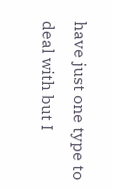have just one type to deal with but I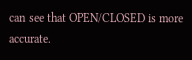can see that OPEN/CLOSED is more accurate.